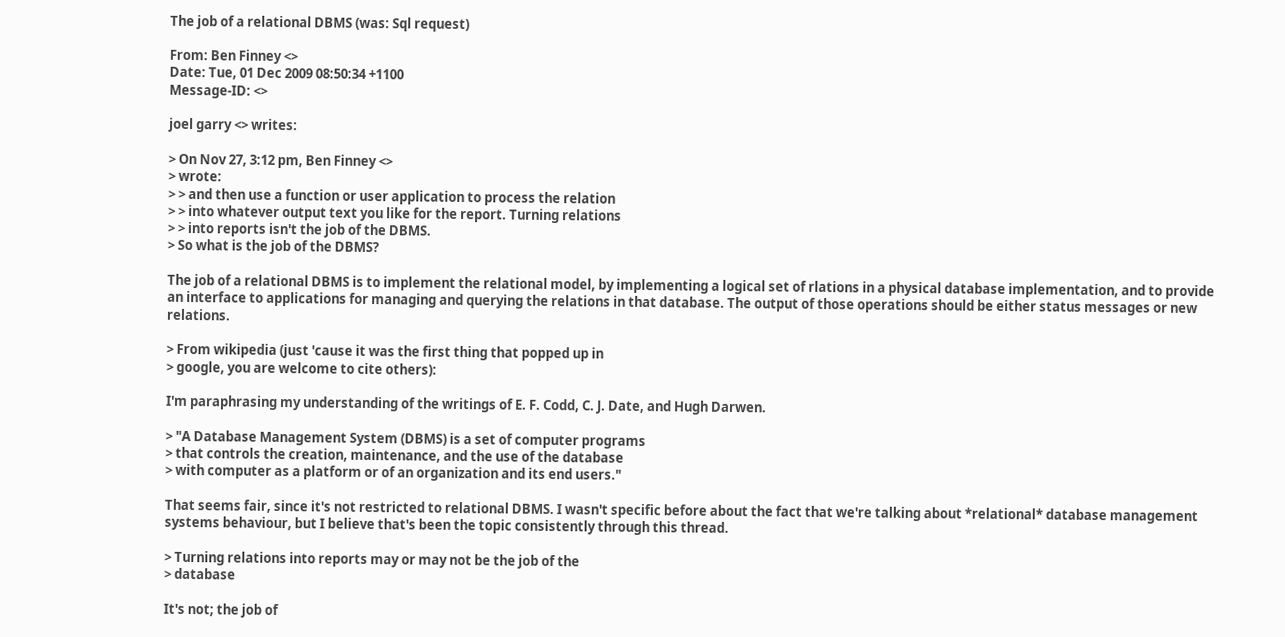The job of a relational DBMS (was: Sql request)

From: Ben Finney <>
Date: Tue, 01 Dec 2009 08:50:34 +1100
Message-ID: <>

joel garry <> writes:

> On Nov 27, 3:12 pm, Ben Finney <>
> wrote:
> > and then use a function or user application to process the relation
> > into whatever output text you like for the report. Turning relations
> > into reports isn't the job of the DBMS.
> So what is the job of the DBMS?

The job of a relational DBMS is to implement the relational model, by implementing a logical set of rlations in a physical database implementation, and to provide an interface to applications for managing and querying the relations in that database. The output of those operations should be either status messages or new relations.

> From wikipedia (just 'cause it was the first thing that popped up in
> google, you are welcome to cite others):

I'm paraphrasing my understanding of the writings of E. F. Codd, C. J. Date, and Hugh Darwen.

> "A Database Management System (DBMS) is a set of computer programs
> that controls the creation, maintenance, and the use of the database
> with computer as a platform or of an organization and its end users."

That seems fair, since it's not restricted to relational DBMS. I wasn't specific before about the fact that we're talking about *relational* database management systems behaviour, but I believe that's been the topic consistently through this thread.

> Turning relations into reports may or may not be the job of the
> database

It's not; the job of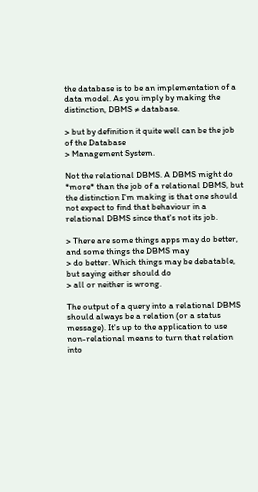the database is to be an implementation of a data model. As you imply by making the distinction, DBMS ≠ database.

> but by definition it quite well can be the job of the Database
> Management System.

Not the relational DBMS. A DBMS might do *more* than the job of a relational DBMS, but the distinction I'm making is that one should not expect to find that behaviour in a relational DBMS since that's not its job.

> There are some things apps may do better, and some things the DBMS may
> do better. Which things may be debatable, but saying either should do
> all or neither is wrong.

The output of a query into a relational DBMS should always be a relation (or a status message). It's up to the application to use non-relational means to turn that relation into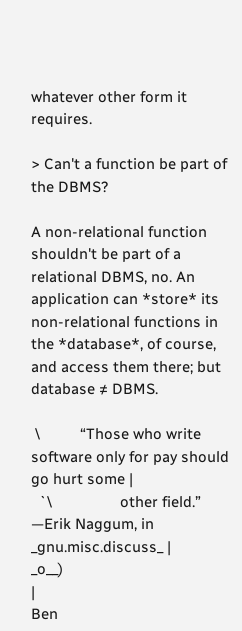whatever other form it requires.

> Can't a function be part of the DBMS?

A non-relational function shouldn't be part of a relational DBMS, no. An application can *store* its non-relational functions in the *database*, of course, and access them there; but database ≠ DBMS.

 \          “Those who write software only for pay should go hurt some |
  `\                 other field.” —Erik Naggum, in _gnu.misc.discuss_ |
_o__)                                                                  |
Ben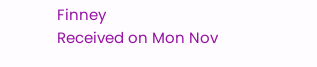Finney
Received on Mon Nov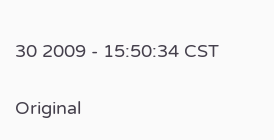30 2009 - 15:50:34 CST

Original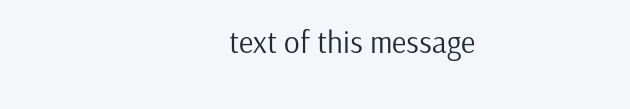text of this message